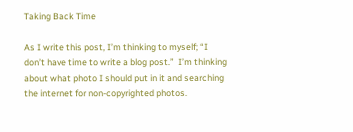Taking Back Time

As I write this post, I’m thinking to myself; “I don’t have time to write a blog post.”  I’m thinking about what photo I should put in it and searching the internet for non-copyrighted photos.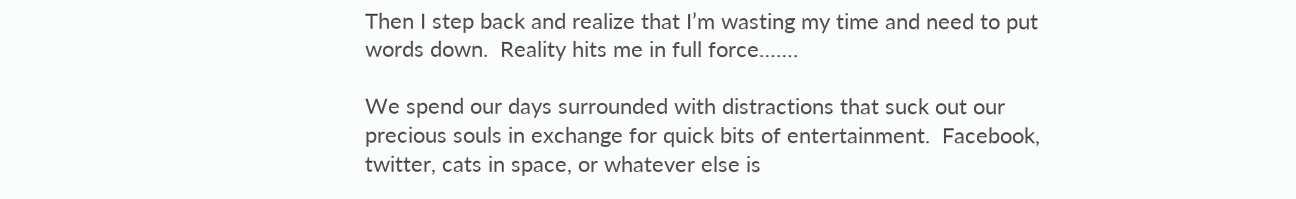Then I step back and realize that I’m wasting my time and need to put words down.  Reality hits me in full force…….

We spend our days surrounded with distractions that suck out our precious souls in exchange for quick bits of entertainment.  Facebook, twitter, cats in space, or whatever else is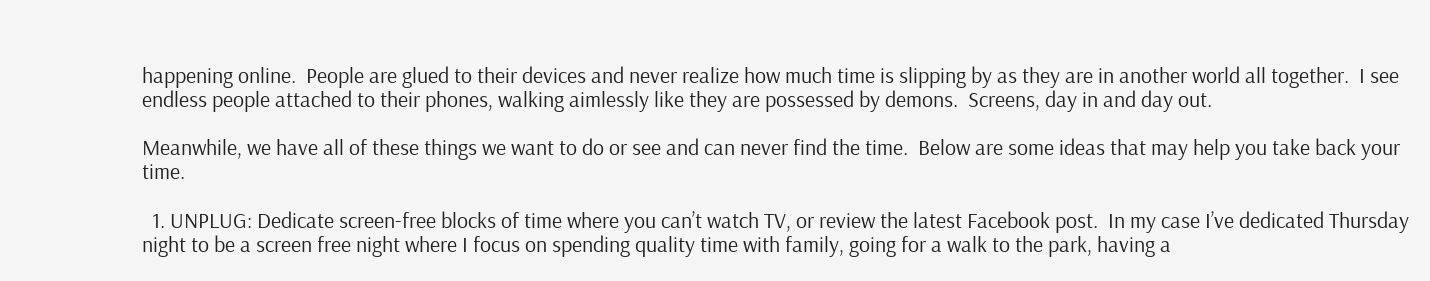happening online.  People are glued to their devices and never realize how much time is slipping by as they are in another world all together.  I see endless people attached to their phones, walking aimlessly like they are possessed by demons.  Screens, day in and day out.

Meanwhile, we have all of these things we want to do or see and can never find the time.  Below are some ideas that may help you take back your time.

  1. UNPLUG: Dedicate screen-free blocks of time where you can’t watch TV, or review the latest Facebook post.  In my case I’ve dedicated Thursday night to be a screen free night where I focus on spending quality time with family, going for a walk to the park, having a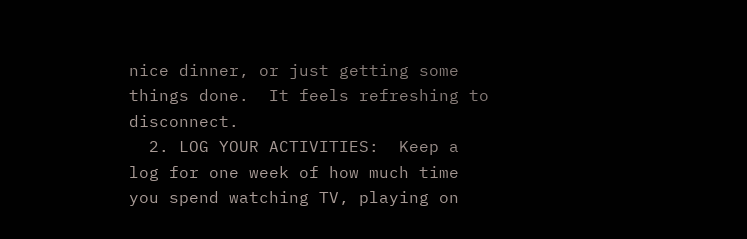nice dinner, or just getting some things done.  It feels refreshing to disconnect.
  2. LOG YOUR ACTIVITIES:  Keep a log for one week of how much time you spend watching TV, playing on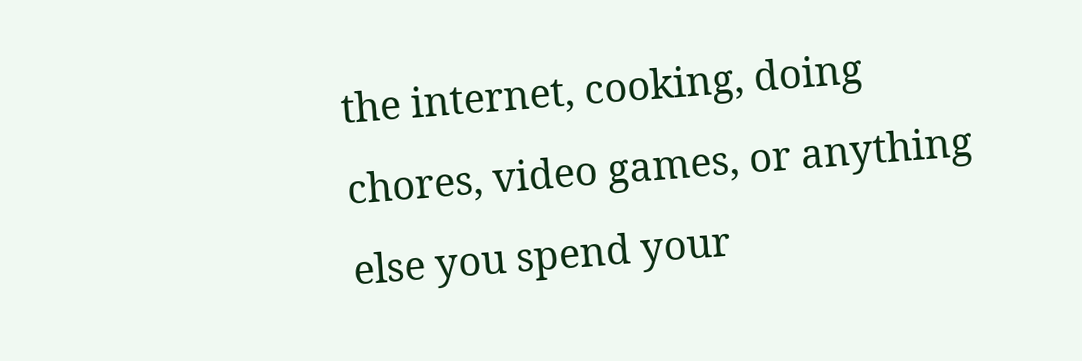the internet, cooking, doing chores, video games, or anything else you spend your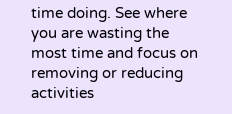time doing. See where you are wasting the most time and focus on removing or reducing activities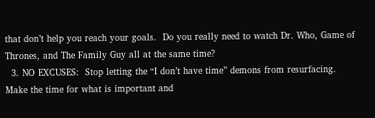that don’t help you reach your goals.  Do you really need to watch Dr. Who, Game of Thrones, and The Family Guy all at the same time?
  3. NO EXCUSES:  Stop letting the “I don’t have time” demons from resurfacing.  Make the time for what is important and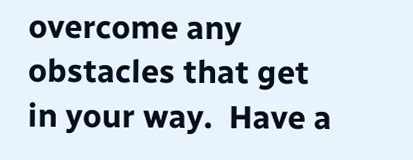overcome any obstacles that get in your way.  Have a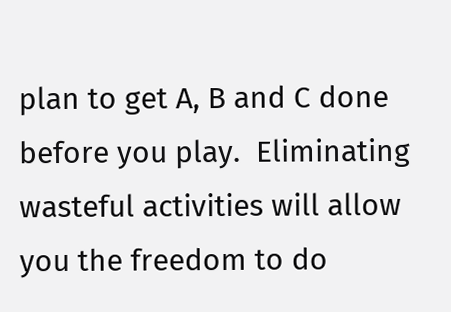plan to get A, B and C done before you play.  Eliminating wasteful activities will allow you the freedom to do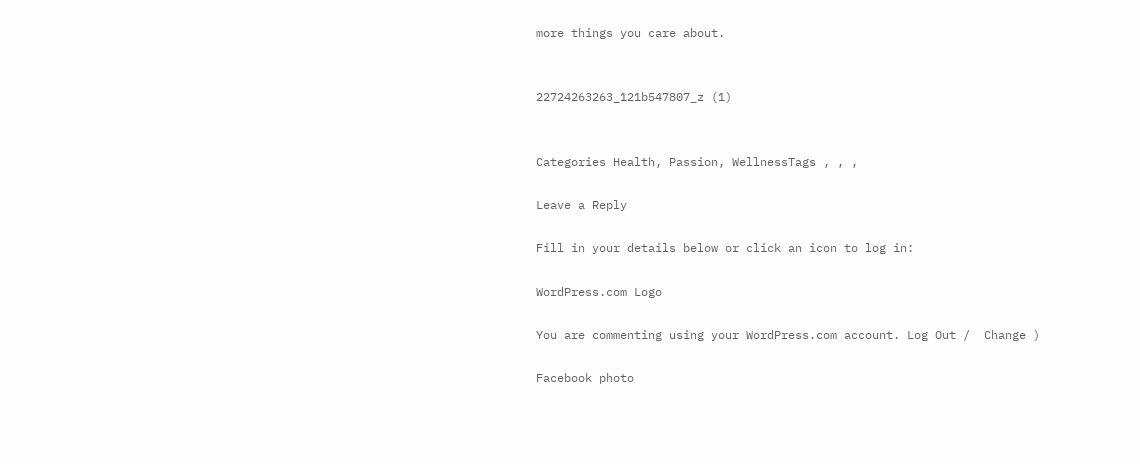more things you care about.


22724263263_121b547807_z (1)


Categories Health, Passion, WellnessTags , , ,

Leave a Reply

Fill in your details below or click an icon to log in:

WordPress.com Logo

You are commenting using your WordPress.com account. Log Out /  Change )

Facebook photo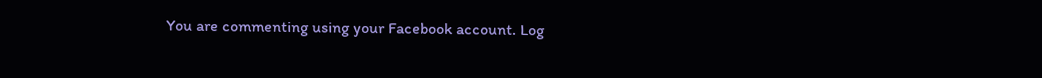You are commenting using your Facebook account. Log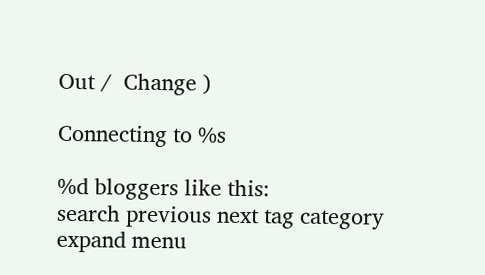Out /  Change )

Connecting to %s

%d bloggers like this:
search previous next tag category expand menu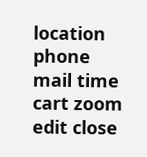location phone mail time cart zoom edit close